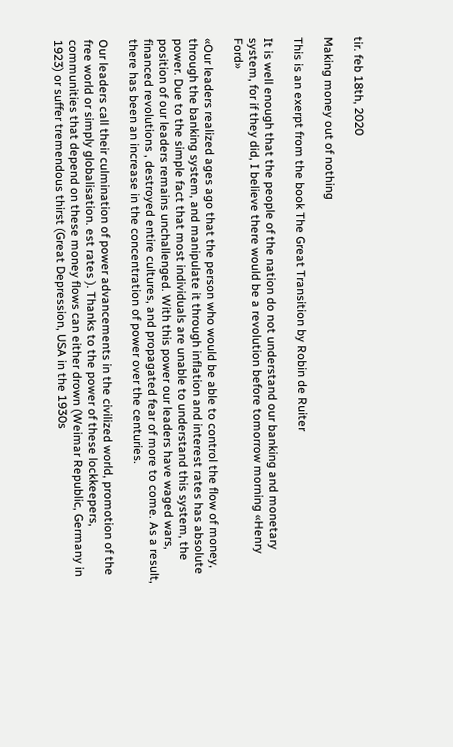tir. feb 18th, 2020

Making money out of nothing

This is an exerpt from the book The Great Transition by Robin de Ruiter

It is well enough that the people of the nation do not understand our banking and monetary system, for if they did, I believe there would be a revolution before tomorrow morning «Henry Ford»

«Our leaders realized ages ago that the person who would be able to control the flow of money, through the banking system, and manipulate it through inflation and interest rates has absolute power. Due to the simple fact that most individuals are unable to understand this system, the position of our leaders remains unchallenged. With this power our leaders have waged wars, financed revolutions , destroyed entire cultures, and propagated fear of more to come. As a result, there has been an increase in the concentration of power over the centuries.

Our leaders call their culmination of power advancements in the civilized world, promotion of the free world or simply globalisation. est rates ). Thanks to the power of these lockkeepers, communities that depend on these money flows can either drown (Weimar Republic, Germany in 1923) or suffer tremendous thirst (Great Depression, USA in the 1930s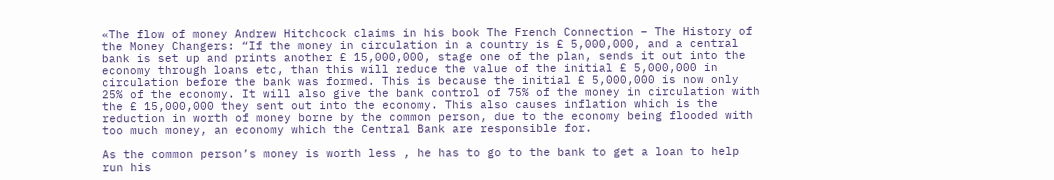«The flow of money Andrew Hitchcock claims in his book The French Connection – The History of the Money Changers: “If the money in circulation in a country is £ 5,000,000, and a central bank is set up and prints another £ 15,000,000, stage one of the plan, sends it out into the economy through loans etc, than this will reduce the value of the initial £ 5,000,000 in circulation before the bank was formed. This is because the initial £ 5,000,000 is now only 25% of the economy. It will also give the bank control of 75% of the money in circulation with the £ 15,000,000 they sent out into the economy. This also causes inflation which is the reduction in worth of money borne by the common person, due to the economy being flooded with too much money, an economy which the Central Bank are responsible for.

As the common person’s money is worth less , he has to go to the bank to get a loan to help run his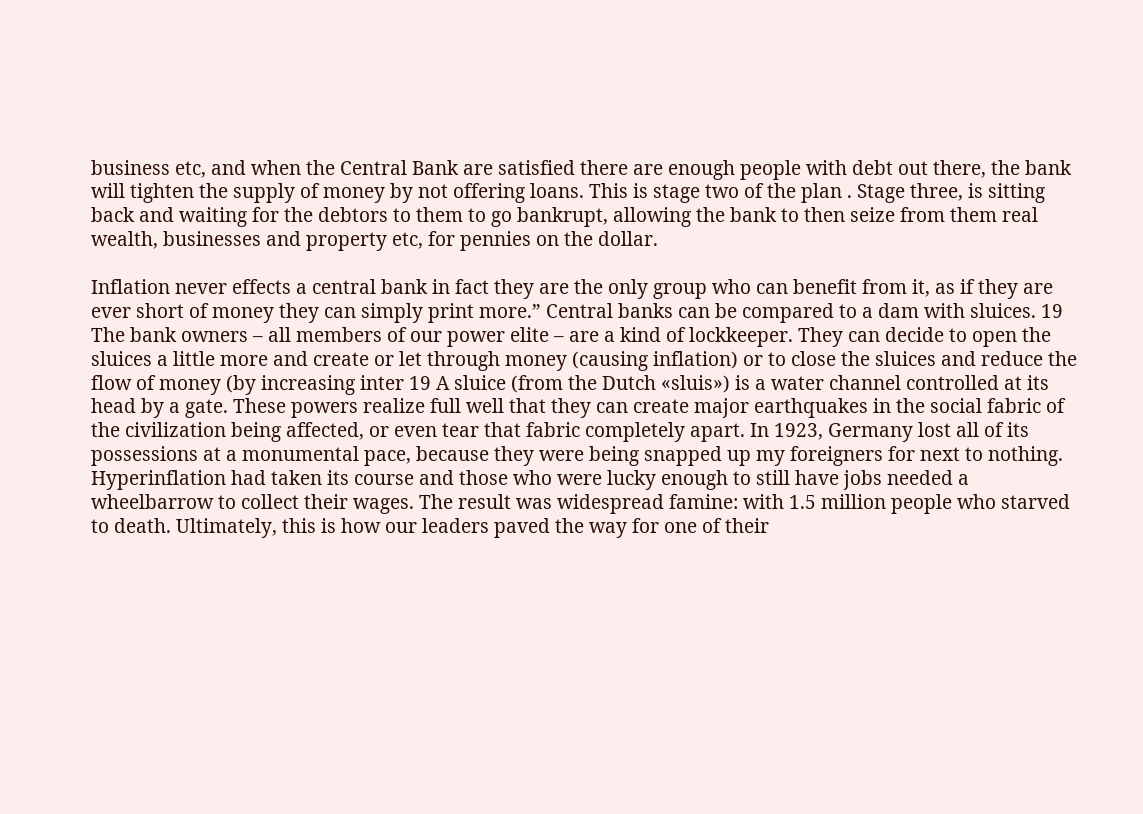business etc, and when the Central Bank are satisfied there are enough people with debt out there, the bank will tighten the supply of money by not offering loans. This is stage two of the plan . Stage three, is sitting back and waiting for the debtors to them to go bankrupt, allowing the bank to then seize from them real wealth, businesses and property etc, for pennies on the dollar.

Inflation never effects a central bank in fact they are the only group who can benefit from it, as if they are ever short of money they can simply print more.” Central banks can be compared to a dam with sluices. 19 The bank owners – all members of our power elite – are a kind of lockkeeper. They can decide to open the sluices a little more and create or let through money (causing inflation) or to close the sluices and reduce the flow of money (by increasing inter 19 A sluice (from the Dutch «sluis») is a water channel controlled at its head by a gate. These powers realize full well that they can create major earthquakes in the social fabric of the civilization being affected, or even tear that fabric completely apart. In 1923, Germany lost all of its possessions at a monumental pace, because they were being snapped up my foreigners for next to nothing. Hyperinflation had taken its course and those who were lucky enough to still have jobs needed a wheelbarrow to collect their wages. The result was widespread famine: with 1.5 million people who starved to death. Ultimately, this is how our leaders paved the way for one of their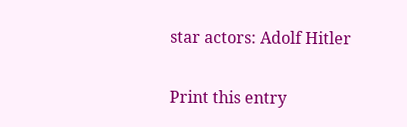star actors: Adolf Hitler

Print this entry